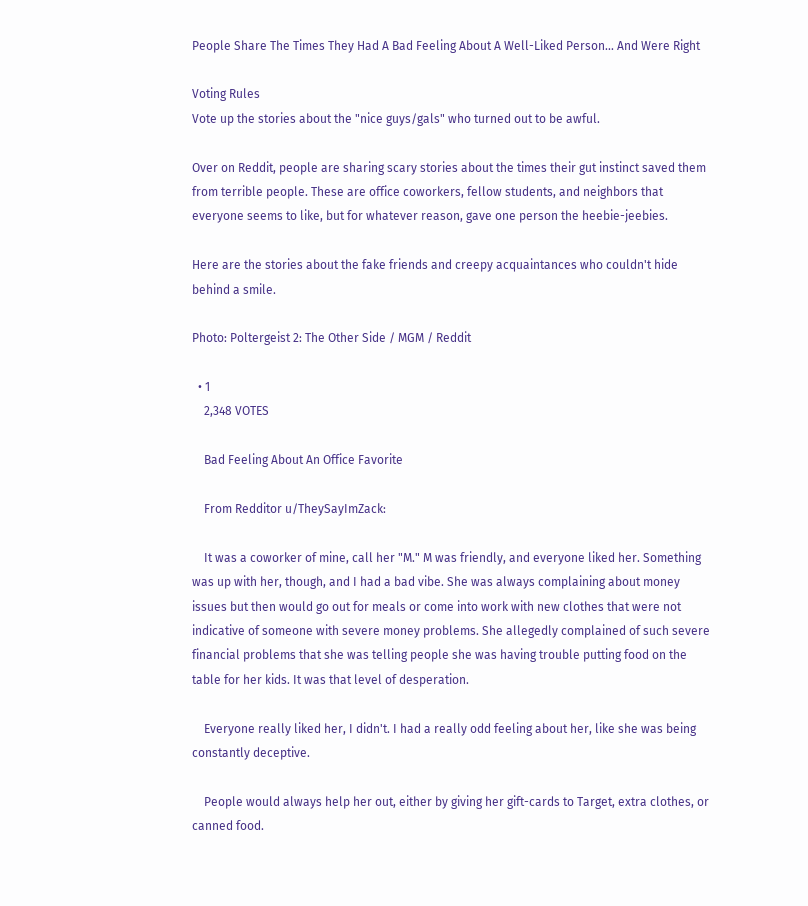People Share The Times They Had A Bad Feeling About A Well-Liked Person... And Were Right

Voting Rules
Vote up the stories about the "nice guys/gals" who turned out to be awful.

Over on Reddit, people are sharing scary stories about the times their gut instinct saved them from terrible people. These are office coworkers, fellow students, and neighbors that everyone seems to like, but for whatever reason, gave one person the heebie-jeebies.

Here are the stories about the fake friends and creepy acquaintances who couldn't hide behind a smile.

Photo: Poltergeist 2: The Other Side / MGM / Reddit

  • 1
    2,348 VOTES

    Bad Feeling About An Office Favorite

    From Redditor u/TheySayImZack:

    It was a coworker of mine, call her "M." M was friendly, and everyone liked her. Something was up with her, though, and I had a bad vibe. She was always complaining about money issues but then would go out for meals or come into work with new clothes that were not indicative of someone with severe money problems. She allegedly complained of such severe financial problems that she was telling people she was having trouble putting food on the table for her kids. It was that level of desperation.

    Everyone really liked her, I didn't. I had a really odd feeling about her, like she was being constantly deceptive.

    People would always help her out, either by giving her gift-cards to Target, extra clothes, or canned food.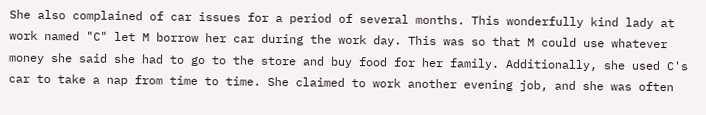She also complained of car issues for a period of several months. This wonderfully kind lady at work named "C" let M borrow her car during the work day. This was so that M could use whatever money she said she had to go to the store and buy food for her family. Additionally, she used C's car to take a nap from time to time. She claimed to work another evening job, and she was often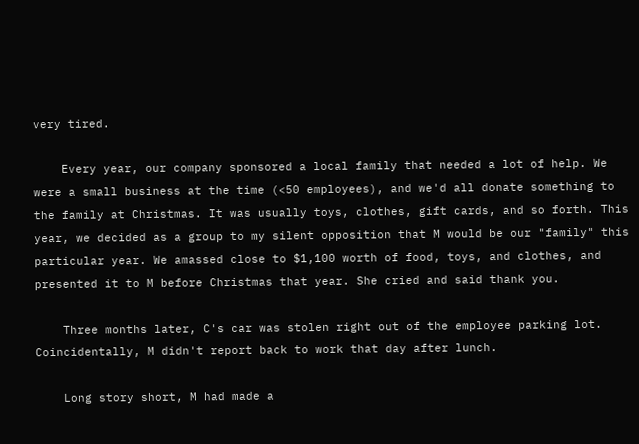very tired.

    Every year, our company sponsored a local family that needed a lot of help. We were a small business at the time (<50 employees), and we'd all donate something to the family at Christmas. It was usually toys, clothes, gift cards, and so forth. This year, we decided as a group to my silent opposition that M would be our "family" this particular year. We amassed close to $1,100 worth of food, toys, and clothes, and presented it to M before Christmas that year. She cried and said thank you.

    Three months later, C's car was stolen right out of the employee parking lot. Coincidentally, M didn't report back to work that day after lunch.

    Long story short, M had made a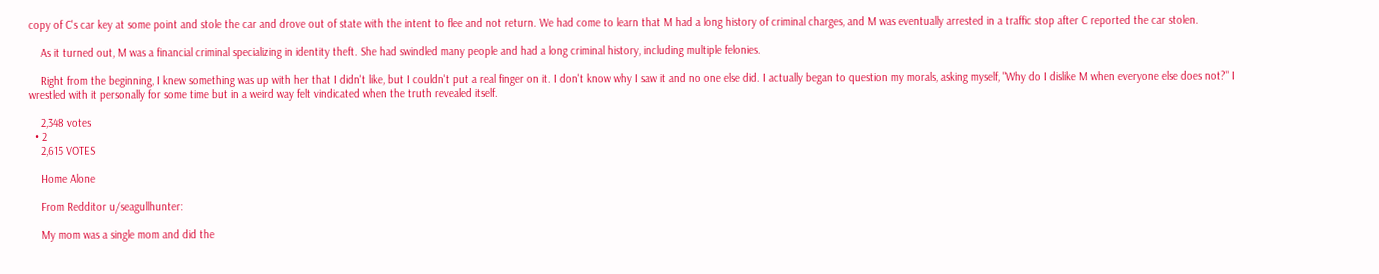copy of C's car key at some point and stole the car and drove out of state with the intent to flee and not return. We had come to learn that M had a long history of criminal charges, and M was eventually arrested in a traffic stop after C reported the car stolen.

    As it turned out, M was a financial criminal specializing in identity theft. She had swindled many people and had a long criminal history, including multiple felonies.

    Right from the beginning, I knew something was up with her that I didn't like, but I couldn't put a real finger on it. I don't know why I saw it and no one else did. I actually began to question my morals, asking myself, "Why do I dislike M when everyone else does not?" I wrestled with it personally for some time but in a weird way felt vindicated when the truth revealed itself.

    2,348 votes
  • 2
    2,615 VOTES

    Home Alone

    From Redditor u/seagullhunter:

    My mom was a single mom and did the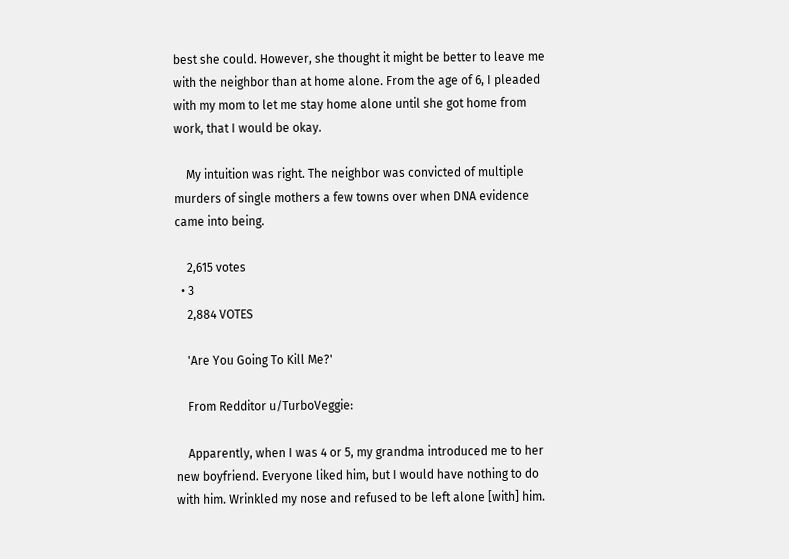best she could. However, she thought it might be better to leave me with the neighbor than at home alone. From the age of 6, I pleaded with my mom to let me stay home alone until she got home from work, that I would be okay.

    My intuition was right. The neighbor was convicted of multiple murders of single mothers a few towns over when DNA evidence came into being.

    2,615 votes
  • 3
    2,884 VOTES

    'Are You Going To Kill Me?'

    From Redditor u/TurboVeggie:

    Apparently, when I was 4 or 5, my grandma introduced me to her new boyfriend. Everyone liked him, but I would have nothing to do with him. Wrinkled my nose and refused to be left alone [with] him.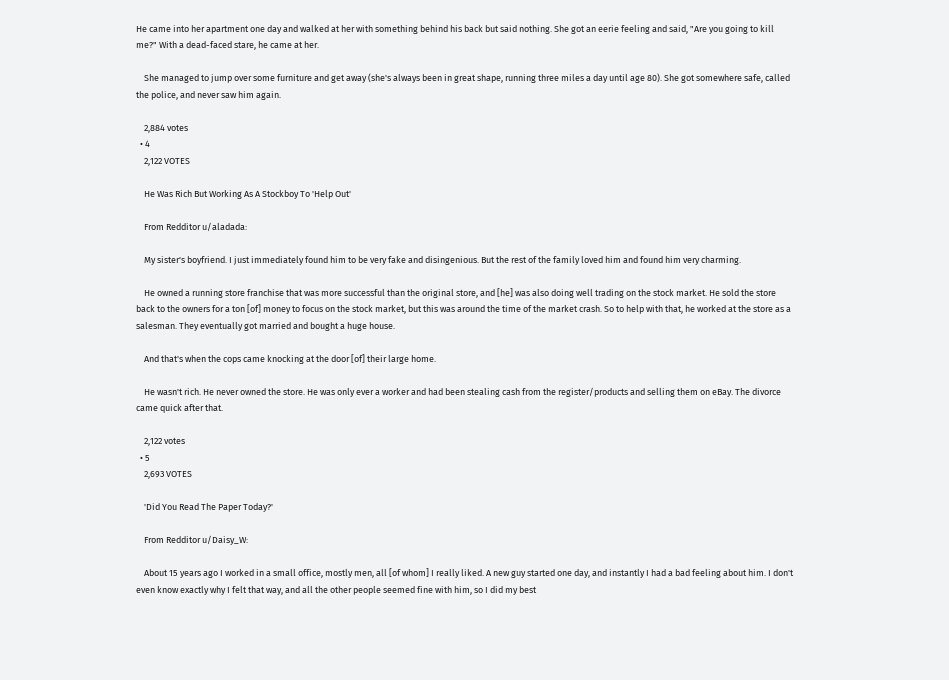He came into her apartment one day and walked at her with something behind his back but said nothing. She got an eerie feeling and said, "Are you going to kill me?" With a dead-faced stare, he came at her.

    She managed to jump over some furniture and get away (she's always been in great shape, running three miles a day until age 80). She got somewhere safe, called the police, and never saw him again.

    2,884 votes
  • 4
    2,122 VOTES

    He Was Rich But Working As A Stockboy To 'Help Out'

    From Redditor u/aladada:

    My sister's boyfriend. I just immediately found him to be very fake and disingenious. But the rest of the family loved him and found him very charming.

    He owned a running store franchise that was more successful than the original store, and [he] was also doing well trading on the stock market. He sold the store back to the owners for a ton [of] money to focus on the stock market, but this was around the time of the market crash. So to help with that, he worked at the store as a salesman. They eventually got married and bought a huge house.

    And that's when the cops came knocking at the door [of] their large home.

    He wasn't rich. He never owned the store. He was only ever a worker and had been stealing cash from the register/products and selling them on eBay. The divorce came quick after that.

    2,122 votes
  • 5
    2,693 VOTES

    'Did You Read The Paper Today?'

    From Redditor u/Daisy_W:

    About 15 years ago I worked in a small office, mostly men, all [of whom] I really liked. A new guy started one day, and instantly I had a bad feeling about him. I don't even know exactly why I felt that way, and all the other people seemed fine with him, so I did my best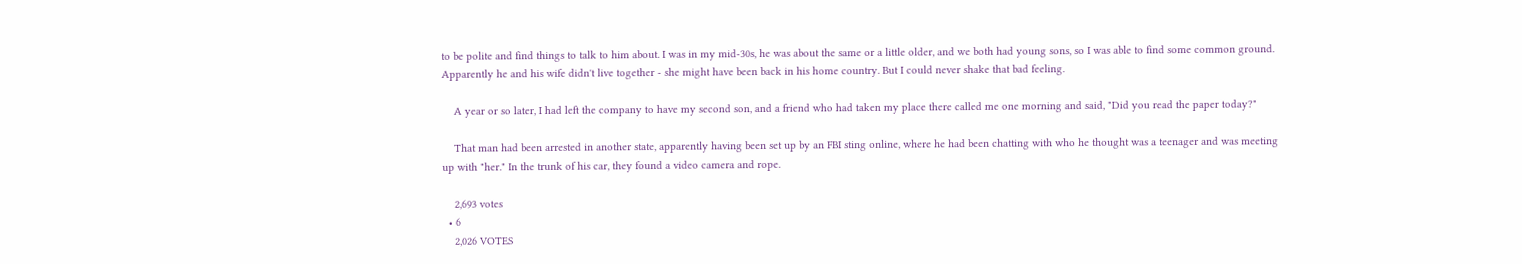to be polite and find things to talk to him about. I was in my mid-30s, he was about the same or a little older, and we both had young sons, so I was able to find some common ground. Apparently he and his wife didn't live together - she might have been back in his home country. But I could never shake that bad feeling.

    A year or so later, I had left the company to have my second son, and a friend who had taken my place there called me one morning and said, "Did you read the paper today?"

    That man had been arrested in another state, apparently having been set up by an FBI sting online, where he had been chatting with who he thought was a teenager and was meeting up with "her." In the trunk of his car, they found a video camera and rope.

    2,693 votes
  • 6
    2,026 VOTES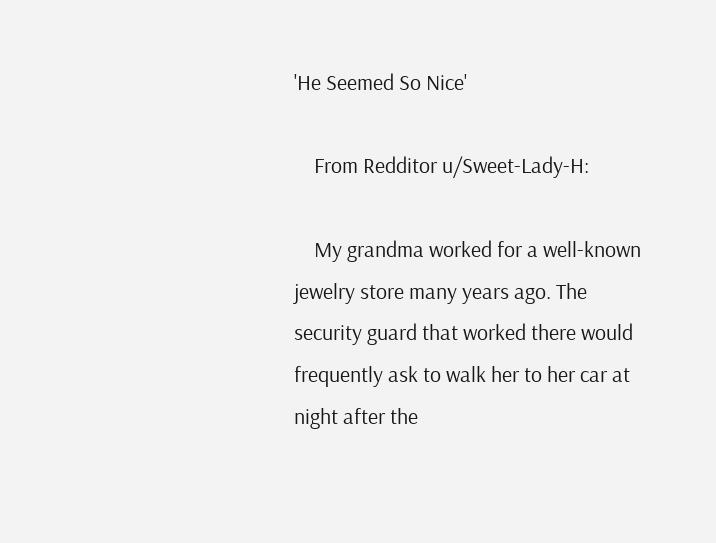'He Seemed So Nice'

    From Redditor u/Sweet-Lady-H:

    My grandma worked for a well-known jewelry store many years ago. The security guard that worked there would frequently ask to walk her to her car at night after the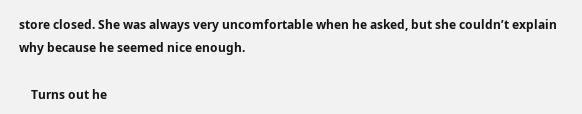store closed. She was always very uncomfortable when he asked, but she couldn’t explain why because he seemed nice enough.

    Turns out he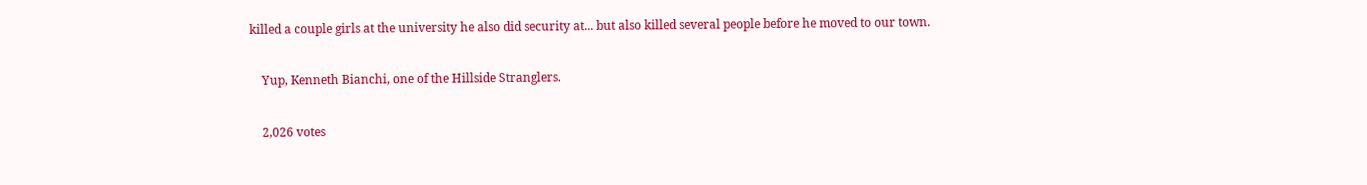killed a couple girls at the university he also did security at... but also killed several people before he moved to our town.

    Yup, Kenneth Bianchi, one of the Hillside Stranglers.

    2,026 votes